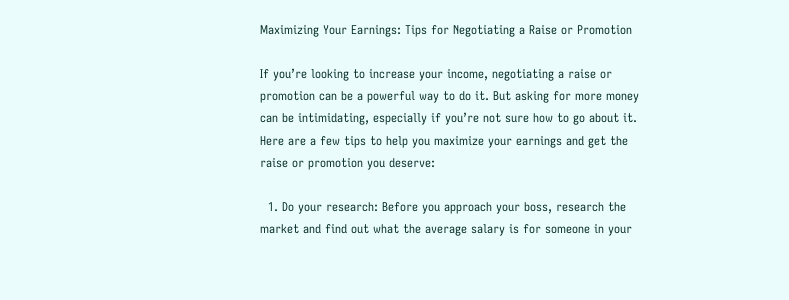Maximizing Your Earnings: Tips for Negotiating a Raise or Promotion

If you’re looking to increase your income, negotiating a raise or promotion can be a powerful way to do it. But asking for more money can be intimidating, especially if you’re not sure how to go about it. Here are a few tips to help you maximize your earnings and get the raise or promotion you deserve:

  1. Do your research: Before you approach your boss, research the market and find out what the average salary is for someone in your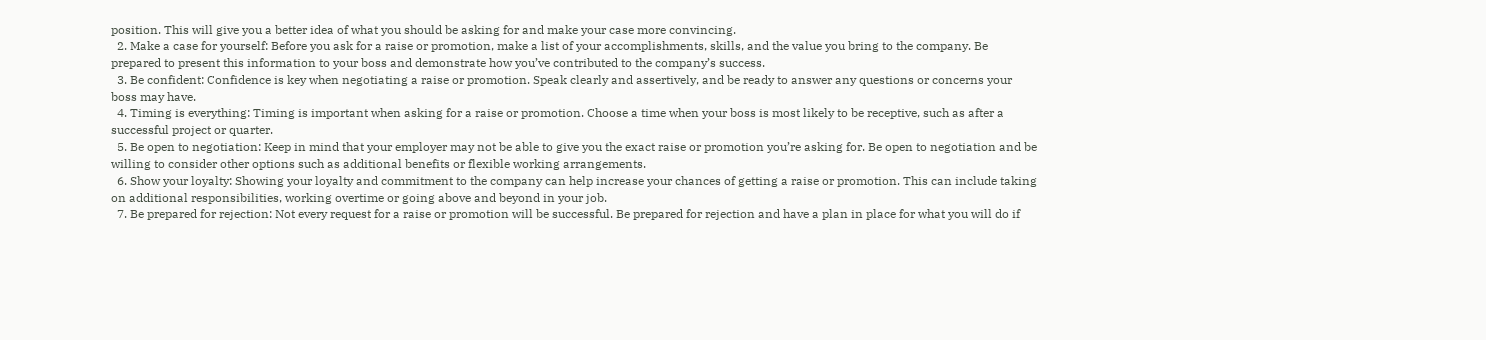position. This will give you a better idea of what you should be asking for and make your case more convincing.
  2. Make a case for yourself: Before you ask for a raise or promotion, make a list of your accomplishments, skills, and the value you bring to the company. Be prepared to present this information to your boss and demonstrate how you’ve contributed to the company’s success.
  3. Be confident: Confidence is key when negotiating a raise or promotion. Speak clearly and assertively, and be ready to answer any questions or concerns your boss may have.
  4. Timing is everything: Timing is important when asking for a raise or promotion. Choose a time when your boss is most likely to be receptive, such as after a successful project or quarter.
  5. Be open to negotiation: Keep in mind that your employer may not be able to give you the exact raise or promotion you’re asking for. Be open to negotiation and be willing to consider other options such as additional benefits or flexible working arrangements.
  6. Show your loyalty: Showing your loyalty and commitment to the company can help increase your chances of getting a raise or promotion. This can include taking on additional responsibilities, working overtime or going above and beyond in your job.
  7. Be prepared for rejection: Not every request for a raise or promotion will be successful. Be prepared for rejection and have a plan in place for what you will do if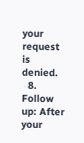your request is denied.
  8. Follow up: After your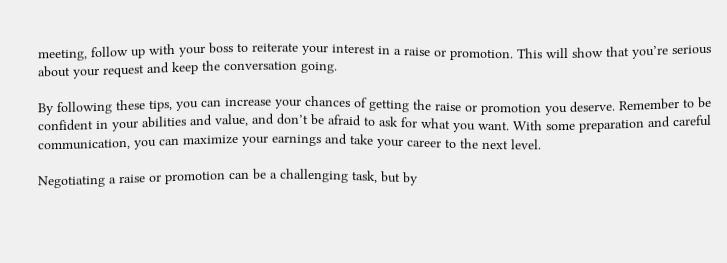meeting, follow up with your boss to reiterate your interest in a raise or promotion. This will show that you’re serious about your request and keep the conversation going.

By following these tips, you can increase your chances of getting the raise or promotion you deserve. Remember to be confident in your abilities and value, and don’t be afraid to ask for what you want. With some preparation and careful communication, you can maximize your earnings and take your career to the next level.

Negotiating a raise or promotion can be a challenging task, but by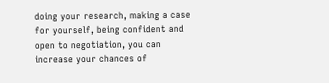doing your research, making a case for yourself, being confident and open to negotiation, you can increase your chances of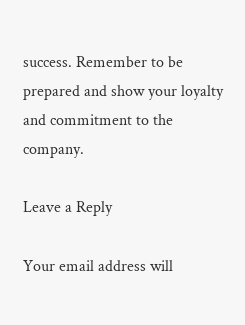success. Remember to be prepared and show your loyalty and commitment to the company.

Leave a Reply

Your email address will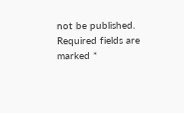not be published. Required fields are marked *